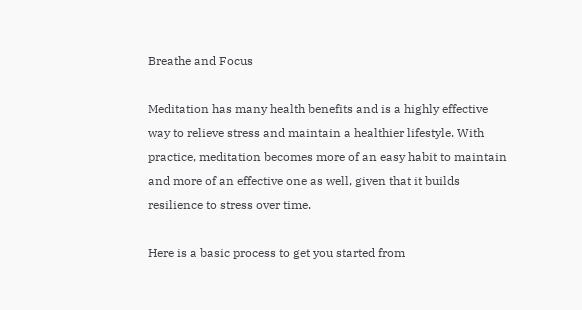Breathe and Focus

Meditation has many health benefits and is a highly effective way to relieve stress and maintain a healthier lifestyle. With practice, meditation becomes more of an easy habit to maintain and more of an effective one as well, given that it builds resilience to stress over time.

Here is a basic process to get you started from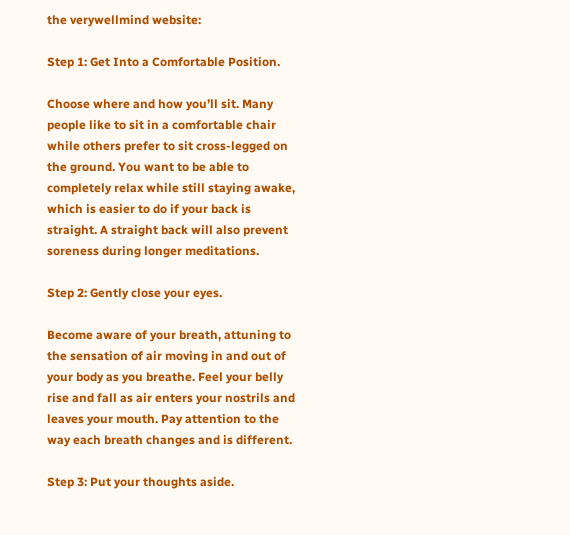the verywellmind website:

Step 1: Get Into a Comfortable Position.

Choose where and how you’ll sit. Many people like to sit in a comfortable chair while others prefer to sit cross-legged on the ground. You want to be able to completely relax while still staying awake, which is easier to do if your back is straight. A straight back will also prevent soreness during longer meditations.

Step 2: Gently close your eyes.

Become aware of your breath, attuning to the sensation of air moving in and out of your body as you breathe. Feel your belly rise and fall as air enters your nostrils and leaves your mouth. Pay attention to the way each breath changes and is different.

Step 3: Put your thoughts aside.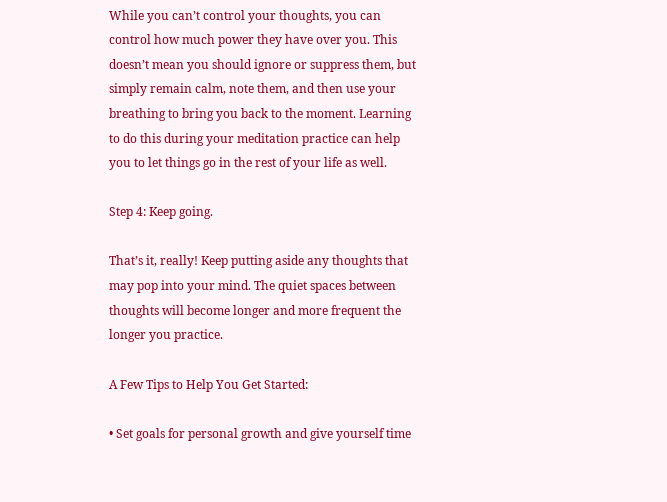While you can’t control your thoughts, you can control how much power they have over you. This doesn’t mean you should ignore or suppress them, but simply remain calm, note them, and then use your breathing to bring you back to the moment. Learning to do this during your meditation practice can help you to let things go in the rest of your life as well.

Step 4: Keep going.

That’s it, really! Keep putting aside any thoughts that may pop into your mind. The quiet spaces between thoughts will become longer and more frequent the longer you practice.

A Few Tips to Help You Get Started:

• Set goals for personal growth and give yourself time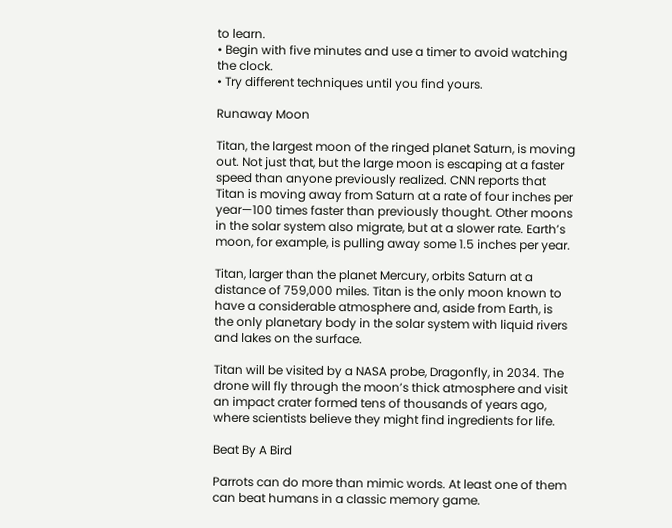to learn.
• Begin with five minutes and use a timer to avoid watching the clock.
• Try different techniques until you find yours.

Runaway Moon

Titan, the largest moon of the ringed planet Saturn, is moving out. Not just that, but the large moon is escaping at a faster speed than anyone previously realized. CNN reports that Titan is moving away from Saturn at a rate of four inches per year—100 times faster than previously thought. Other moons in the solar system also migrate, but at a slower rate. Earth’s moon, for example, is pulling away some 1.5 inches per year.

Titan, larger than the planet Mercury, orbits Saturn at a distance of 759,000 miles. Titan is the only moon known to have a considerable atmosphere and, aside from Earth, is the only planetary body in the solar system with liquid rivers and lakes on the surface.

Titan will be visited by a NASA probe, Dragonfly, in 2034. The drone will fly through the moon’s thick atmosphere and visit an impact crater formed tens of thousands of years ago, where scientists believe they might find ingredients for life.

Beat By A Bird

Parrots can do more than mimic words. At least one of them can beat humans in a classic memory game.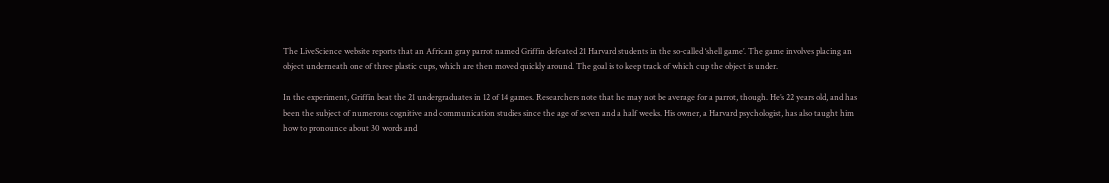The LiveScience website reports that an African gray parrot named Griffin defeated 21 Harvard students in the so-called ‘shell game’. The game involves placing an object underneath one of three plastic cups, which are then moved quickly around. The goal is to keep track of which cup the object is under.

In the experiment, Griffin beat the 21 undergraduates in 12 of 14 games. Researchers note that he may not be average for a parrot, though. He’s 22 years old, and has been the subject of numerous cognitive and communication studies since the age of seven and a half weeks. His owner, a Harvard psychologist, has also taught him how to pronounce about 30 words and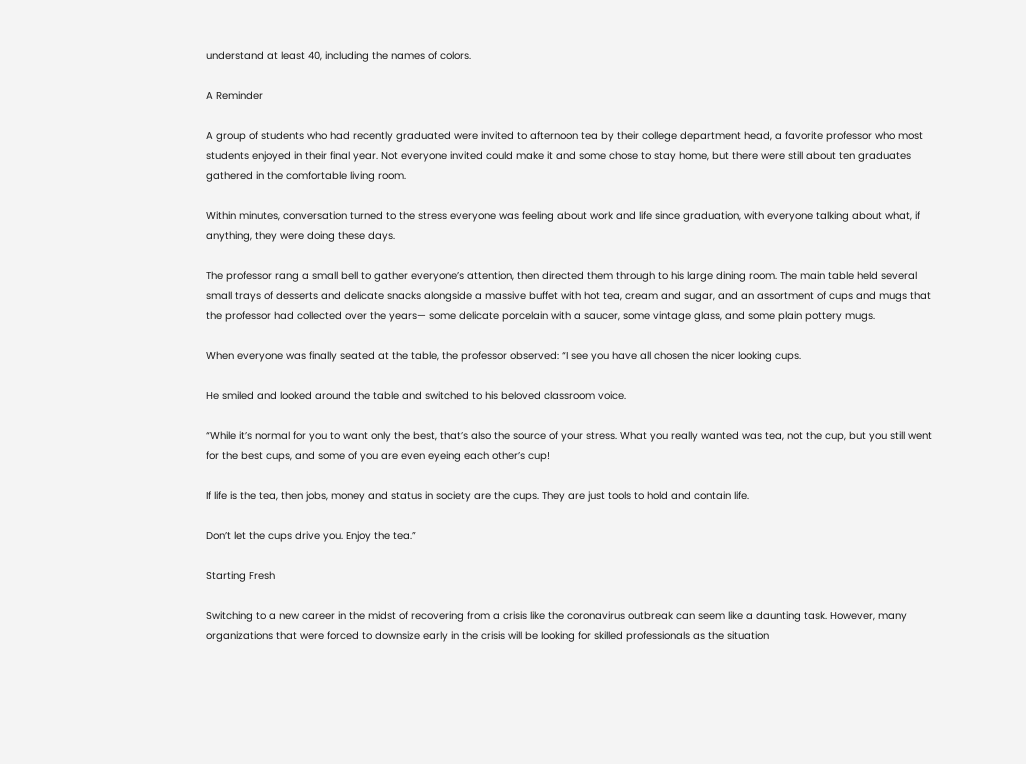understand at least 40, including the names of colors.

A Reminder

A group of students who had recently graduated were invited to afternoon tea by their college department head, a favorite professor who most students enjoyed in their final year. Not everyone invited could make it and some chose to stay home, but there were still about ten graduates gathered in the comfortable living room.

Within minutes, conversation turned to the stress everyone was feeling about work and life since graduation, with everyone talking about what, if anything, they were doing these days.

The professor rang a small bell to gather everyone’s attention, then directed them through to his large dining room. The main table held several small trays of desserts and delicate snacks alongside a massive buffet with hot tea, cream and sugar, and an assortment of cups and mugs that the professor had collected over the years— some delicate porcelain with a saucer, some vintage glass, and some plain pottery mugs.

When everyone was finally seated at the table, the professor observed: “I see you have all chosen the nicer looking cups.

He smiled and looked around the table and switched to his beloved classroom voice.

“While it’s normal for you to want only the best, that’s also the source of your stress. What you really wanted was tea, not the cup, but you still went for the best cups, and some of you are even eyeing each other’s cup!

If life is the tea, then jobs, money and status in society are the cups. They are just tools to hold and contain life.

Don’t let the cups drive you. Enjoy the tea.”

Starting Fresh

Switching to a new career in the midst of recovering from a crisis like the coronavirus outbreak can seem like a daunting task. However, many organizations that were forced to downsize early in the crisis will be looking for skilled professionals as the situation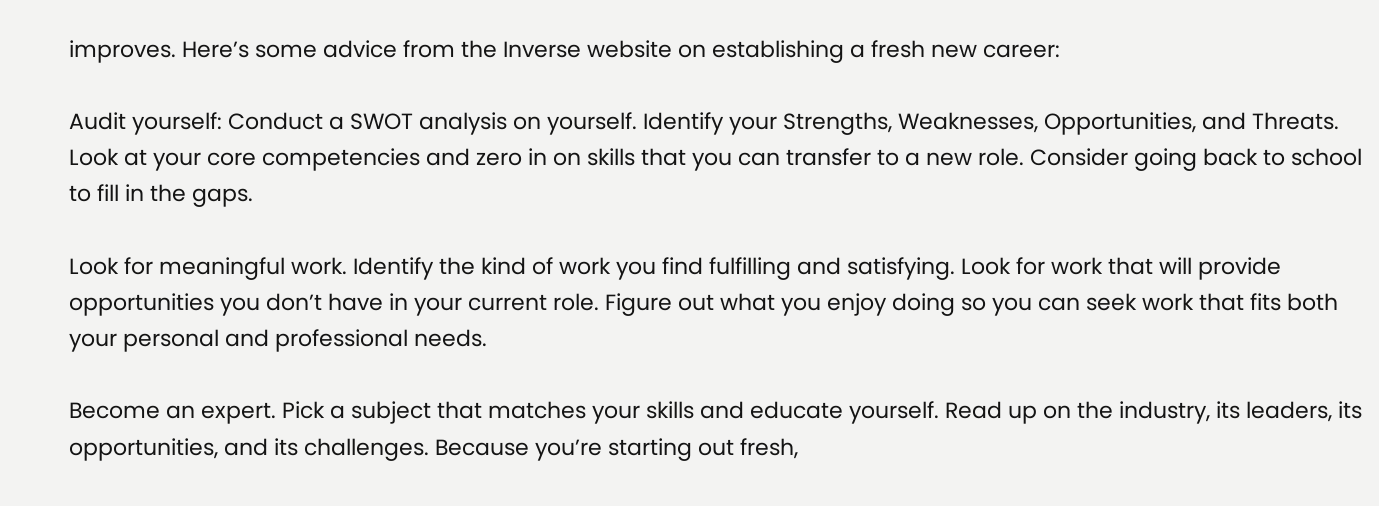improves. Here’s some advice from the Inverse website on establishing a fresh new career:

Audit yourself: Conduct a SWOT analysis on yourself. Identify your Strengths, Weaknesses, Opportunities, and Threats. Look at your core competencies and zero in on skills that you can transfer to a new role. Consider going back to school to fill in the gaps.

Look for meaningful work. Identify the kind of work you find fulfilling and satisfying. Look for work that will provide opportunities you don’t have in your current role. Figure out what you enjoy doing so you can seek work that fits both your personal and professional needs.

Become an expert. Pick a subject that matches your skills and educate yourself. Read up on the industry, its leaders, its opportunities, and its challenges. Because you’re starting out fresh,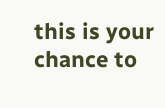this is your chance to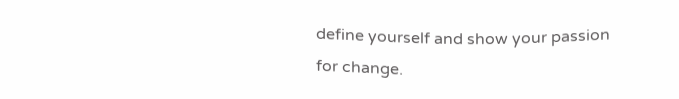define yourself and show your passion for change.